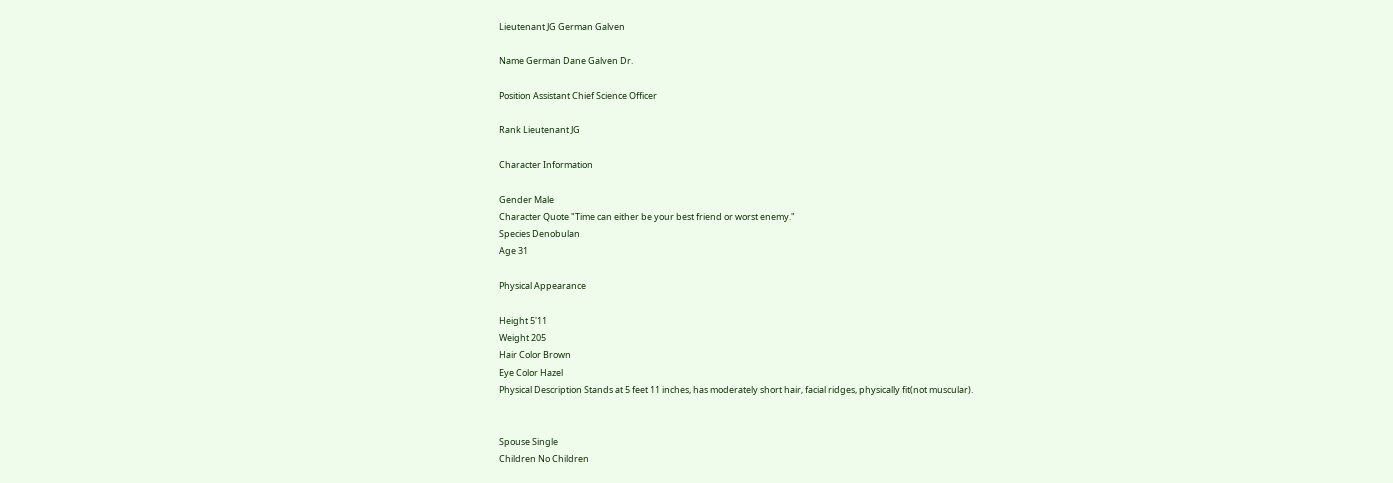Lieutenant JG German Galven

Name German Dane Galven Dr.

Position Assistant Chief Science Officer

Rank Lieutenant JG

Character Information

Gender Male
Character Quote "Time can either be your best friend or worst enemy."
Species Denobulan
Age 31

Physical Appearance

Height 5'11
Weight 205
Hair Color Brown
Eye Color Hazel
Physical Description Stands at 5 feet 11 inches, has moderately short hair, facial ridges, physically fit(not muscular).


Spouse Single
Children No Children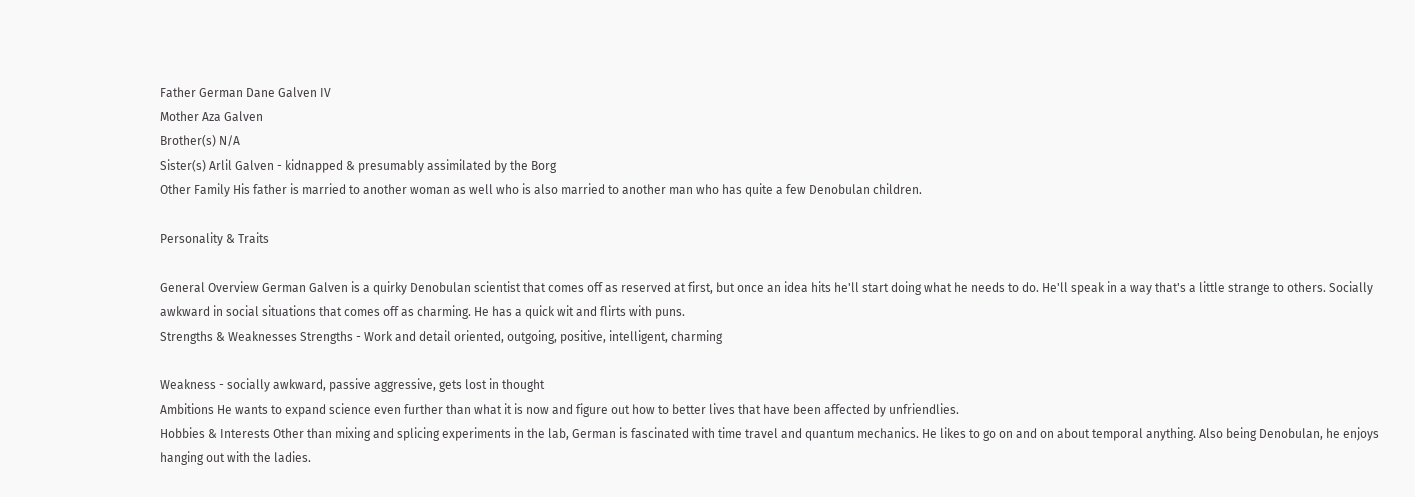Father German Dane Galven IV
Mother Aza Galven
Brother(s) N/A
Sister(s) Arlil Galven - kidnapped & presumably assimilated by the Borg
Other Family His father is married to another woman as well who is also married to another man who has quite a few Denobulan children.

Personality & Traits

General Overview German Galven is a quirky Denobulan scientist that comes off as reserved at first, but once an idea hits he'll start doing what he needs to do. He'll speak in a way that's a little strange to others. Socially awkward in social situations that comes off as charming. He has a quick wit and flirts with puns.
Strengths & Weaknesses Strengths - Work and detail oriented, outgoing, positive, intelligent, charming

Weakness - socially awkward, passive aggressive, gets lost in thought
Ambitions He wants to expand science even further than what it is now and figure out how to better lives that have been affected by unfriendlies.
Hobbies & Interests Other than mixing and splicing experiments in the lab, German is fascinated with time travel and quantum mechanics. He likes to go on and on about temporal anything. Also being Denobulan, he enjoys hanging out with the ladies.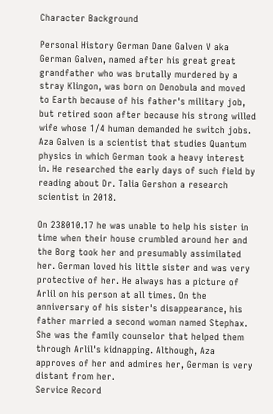Character Background

Personal History German Dane Galven V aka German Galven, named after his great great grandfather who was brutally murdered by a stray Klingon, was born on Denobula and moved to Earth because of his father's military job, but retired soon after because his strong willed wife whose 1/4 human demanded he switch jobs. Aza Galven is a scientist that studies Quantum physics in which German took a heavy interest in. He researched the early days of such field by reading about Dr. Talia Gershon a research scientist in 2018.

On 238010.17 he was unable to help his sister in time when their house crumbled around her and the Borg took her and presumably assimilated her. German loved his little sister and was very protective of her. He always has a picture of Arlil on his person at all times. On the anniversary of his sister's disappearance, his father married a second woman named Stephax. She was the family counselor that helped them through Arlil's kidnapping. Although, Aza approves of her and admires her, German is very distant from her.
Service Record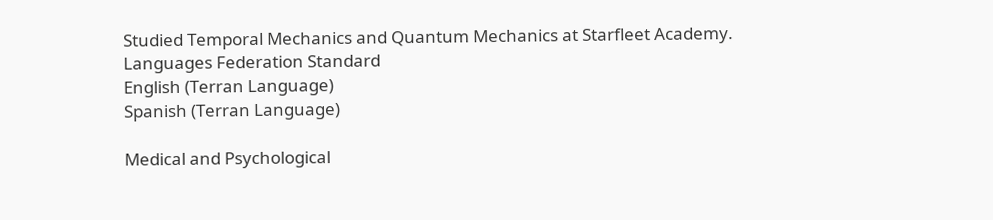Studied Temporal Mechanics and Quantum Mechanics at Starfleet Academy.
Languages Federation Standard
English (Terran Language)
Spanish (Terran Language)

Medical and Psychological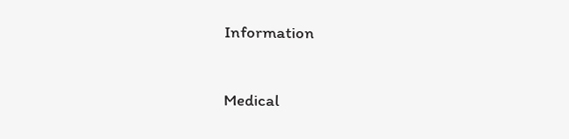Information

Medical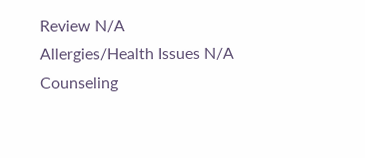Review N/A
Allergies/Health Issues N/A
Counseling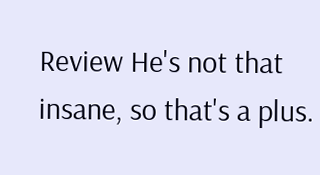Review He's not that insane, so that's a plus.